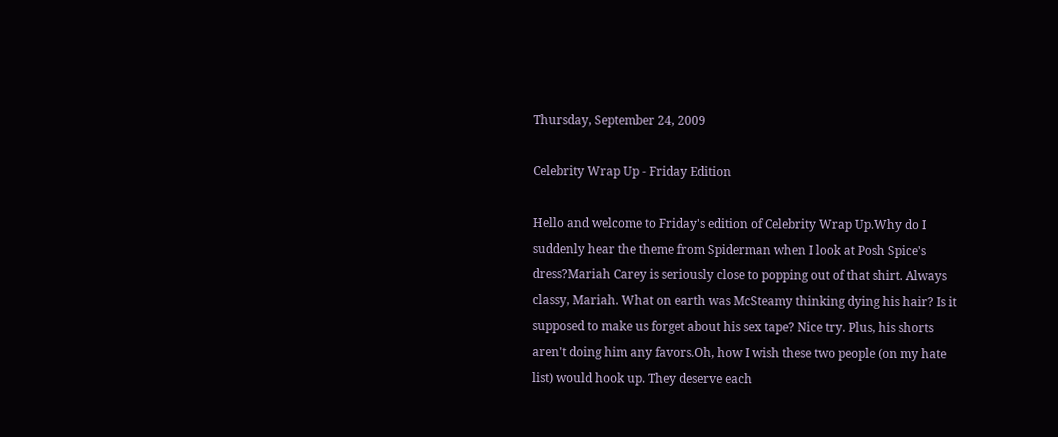Thursday, September 24, 2009

Celebrity Wrap Up - Friday Edition

Hello and welcome to Friday's edition of Celebrity Wrap Up.Why do I suddenly hear the theme from Spiderman when I look at Posh Spice's dress?Mariah Carey is seriously close to popping out of that shirt. Always classy, Mariah. What on earth was McSteamy thinking dying his hair? Is it supposed to make us forget about his sex tape? Nice try. Plus, his shorts aren't doing him any favors.Oh, how I wish these two people (on my hate list) would hook up. They deserve each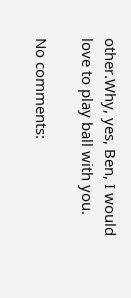other.Why, yes, Ben, I would love to play ball with you.

No comments: